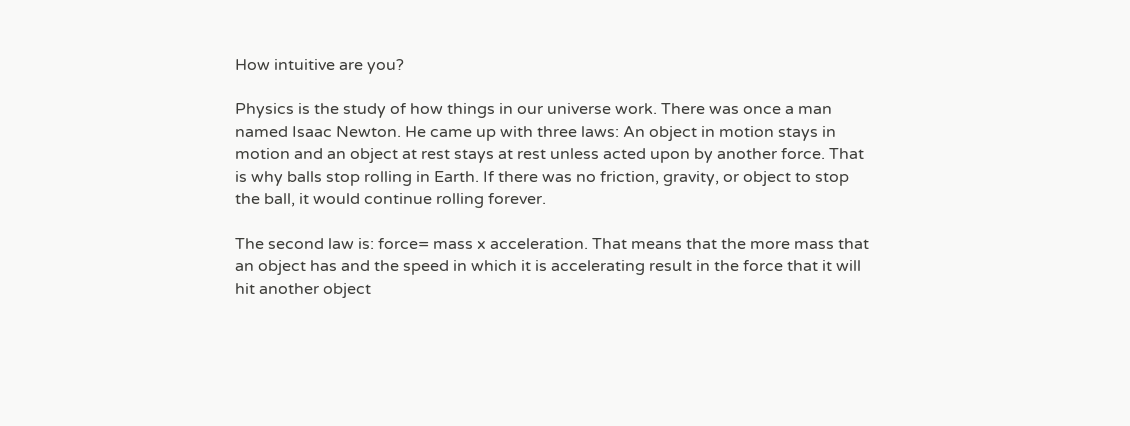How intuitive are you?

Physics is the study of how things in our universe work. There was once a man named Isaac Newton. He came up with three laws: An object in motion stays in motion and an object at rest stays at rest unless acted upon by another force. That is why balls stop rolling in Earth. If there was no friction, gravity, or object to stop the ball, it would continue rolling forever.

The second law is: force= mass x acceleration. That means that the more mass that an object has and the speed in which it is accelerating result in the force that it will hit another object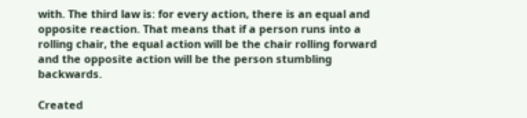with. The third law is: for every action, there is an equal and opposite reaction. That means that if a person runs into a rolling chair, the equal action will be the chair rolling forward and the opposite action will be the person stumbling backwards.

Created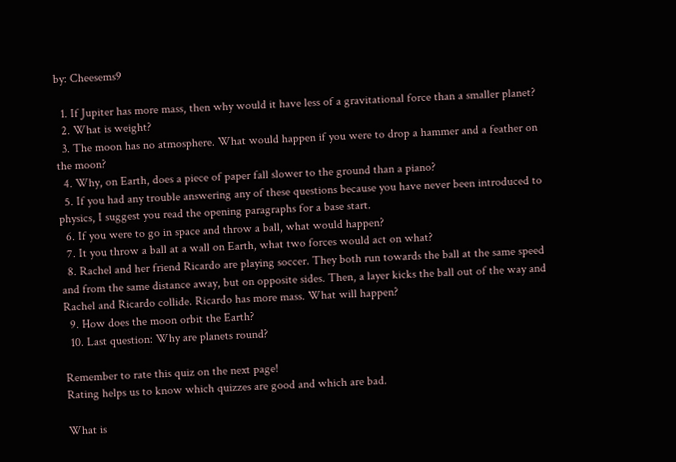by: Cheesems9

  1. If Jupiter has more mass, then why would it have less of a gravitational force than a smaller planet?
  2. What is weight?
  3. The moon has no atmosphere. What would happen if you were to drop a hammer and a feather on the moon?
  4. Why, on Earth, does a piece of paper fall slower to the ground than a piano?
  5. If you had any trouble answering any of these questions because you have never been introduced to physics, I suggest you read the opening paragraphs for a base start.
  6. If you were to go in space and throw a ball, what would happen?
  7. It you throw a ball at a wall on Earth, what two forces would act on what?
  8. Rachel and her friend Ricardo are playing soccer. They both run towards the ball at the same speed and from the same distance away, but on opposite sides. Then, a layer kicks the ball out of the way and Rachel and Ricardo collide. Ricardo has more mass. What will happen?
  9. How does the moon orbit the Earth?
  10. Last question: Why are planets round?

Remember to rate this quiz on the next page!
Rating helps us to know which quizzes are good and which are bad.

What is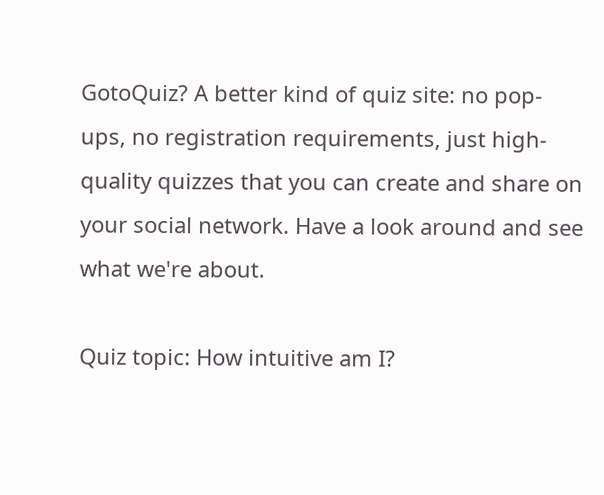GotoQuiz? A better kind of quiz site: no pop-ups, no registration requirements, just high-quality quizzes that you can create and share on your social network. Have a look around and see what we're about.

Quiz topic: How intuitive am I?